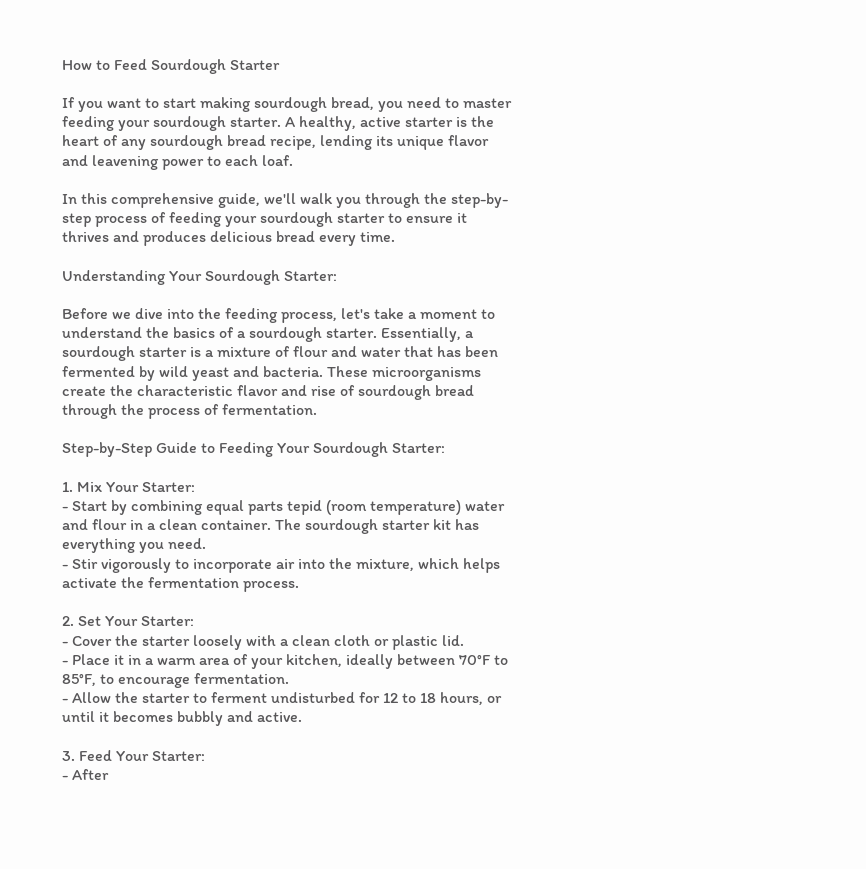How to Feed Sourdough Starter

If you want to start making sourdough bread, you need to master feeding your sourdough starter. A healthy, active starter is the heart of any sourdough bread recipe, lending its unique flavor and leavening power to each loaf.

In this comprehensive guide, we'll walk you through the step-by-step process of feeding your sourdough starter to ensure it thrives and produces delicious bread every time.

Understanding Your Sourdough Starter:

Before we dive into the feeding process, let's take a moment to understand the basics of a sourdough starter. Essentially, a sourdough starter is a mixture of flour and water that has been fermented by wild yeast and bacteria. These microorganisms create the characteristic flavor and rise of sourdough bread through the process of fermentation.

Step-by-Step Guide to Feeding Your Sourdough Starter:

1. Mix Your Starter:
- Start by combining equal parts tepid (room temperature) water and flour in a clean container. The sourdough starter kit has everything you need.
- Stir vigorously to incorporate air into the mixture, which helps activate the fermentation process.

2. Set Your Starter:
- Cover the starter loosely with a clean cloth or plastic lid.
- Place it in a warm area of your kitchen, ideally between 70°F to 85°F, to encourage fermentation.
- Allow the starter to ferment undisturbed for 12 to 18 hours, or until it becomes bubbly and active.

3. Feed Your Starter:
- After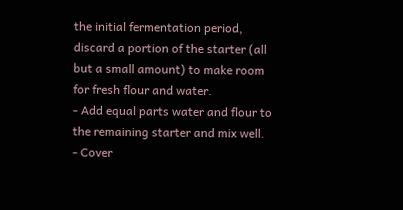the initial fermentation period, discard a portion of the starter (all but a small amount) to make room for fresh flour and water.
- Add equal parts water and flour to the remaining starter and mix well.
- Cover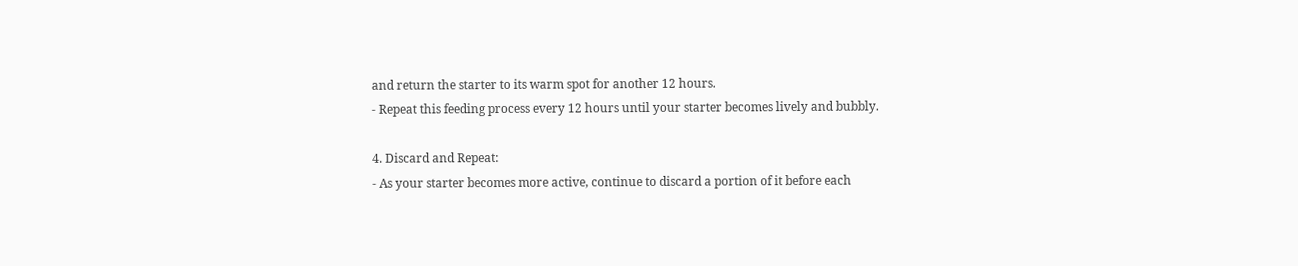and return the starter to its warm spot for another 12 hours.
- Repeat this feeding process every 12 hours until your starter becomes lively and bubbly.

4. Discard and Repeat:
- As your starter becomes more active, continue to discard a portion of it before each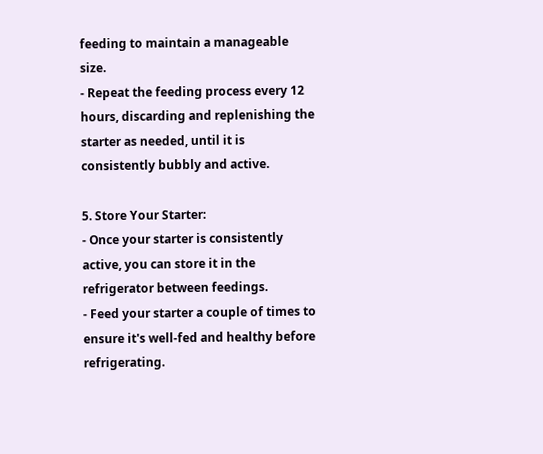feeding to maintain a manageable size.
- Repeat the feeding process every 12 hours, discarding and replenishing the starter as needed, until it is consistently bubbly and active.

5. Store Your Starter:
- Once your starter is consistently active, you can store it in the refrigerator between feedings.
- Feed your starter a couple of times to ensure it's well-fed and healthy before refrigerating.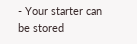- Your starter can be stored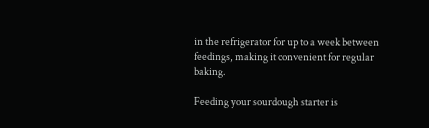in the refrigerator for up to a week between feedings, making it convenient for regular baking.

Feeding your sourdough starter is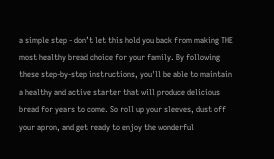a simple step - don’t let this hold you back from making THE most healthy bread choice for your family. By following these step-by-step instructions, you'll be able to maintain a healthy and active starter that will produce delicious bread for years to come. So roll up your sleeves, dust off your apron, and get ready to enjoy the wonderful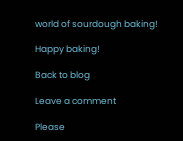world of sourdough baking!

Happy baking!

Back to blog

Leave a comment

Please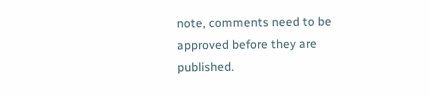note, comments need to be approved before they are published.